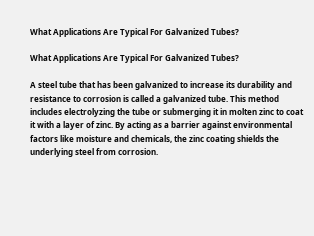What Applications Are Typical For Galvanized Tubes?

What Applications Are Typical For Galvanized Tubes?

A steel tube that has been galvanized to increase its durability and resistance to corrosion is called a galvanized tube. This method includes electrolyzing the tube or submerging it in molten zinc to coat it with a layer of zinc. By acting as a barrier against environmental factors like moisture and chemicals, the zinc coating shields the underlying steel from corrosion.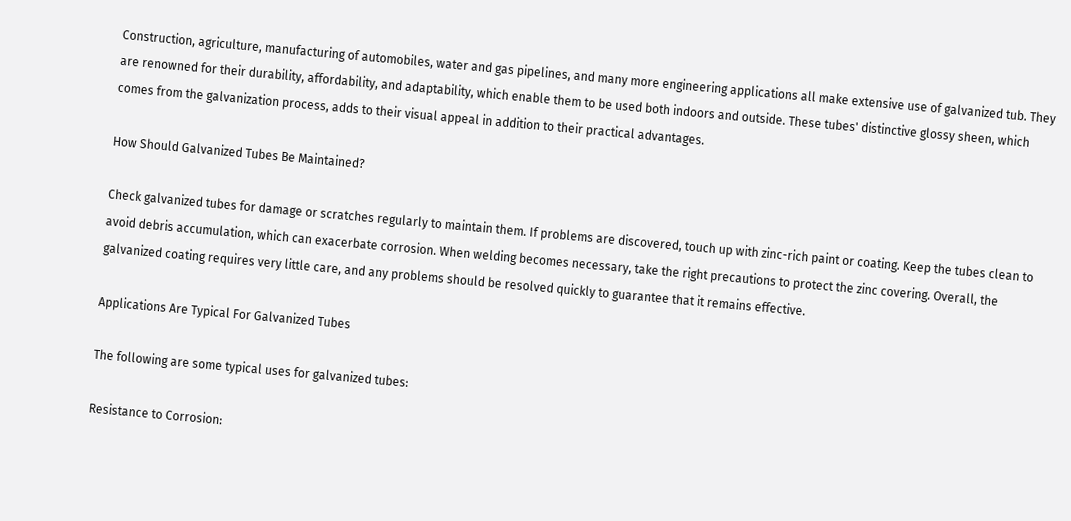Construction, agriculture, manufacturing of automobiles, water and gas pipelines, and many more engineering applications all make extensive use of galvanized tub. They are renowned for their durability, affordability, and adaptability, which enable them to be used both indoors and outside. These tubes' distinctive glossy sheen, which comes from the galvanization process, adds to their visual appeal in addition to their practical advantages.

How Should Galvanized Tubes Be Maintained?

Check galvanized tubes for damage or scratches regularly to maintain them. If problems are discovered, touch up with zinc-rich paint or coating. Keep the tubes clean to avoid debris accumulation, which can exacerbate corrosion. When welding becomes necessary, take the right precautions to protect the zinc covering. Overall, the galvanized coating requires very little care, and any problems should be resolved quickly to guarantee that it remains effective.

Applications Are Typical For Galvanized Tubes

The following are some typical uses for galvanized tubes:

Resistance to Corrosion: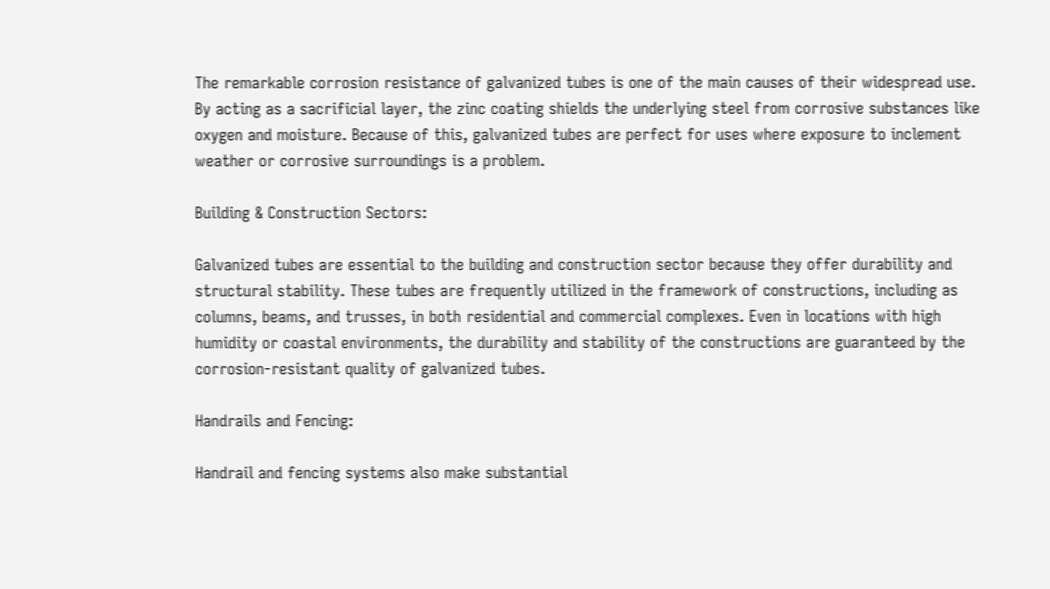The remarkable corrosion resistance of galvanized tubes is one of the main causes of their widespread use. By acting as a sacrificial layer, the zinc coating shields the underlying steel from corrosive substances like oxygen and moisture. Because of this, galvanized tubes are perfect for uses where exposure to inclement weather or corrosive surroundings is a problem.

Building & Construction Sectors:

Galvanized tubes are essential to the building and construction sector because they offer durability and structural stability. These tubes are frequently utilized in the framework of constructions, including as columns, beams, and trusses, in both residential and commercial complexes. Even in locations with high humidity or coastal environments, the durability and stability of the constructions are guaranteed by the corrosion-resistant quality of galvanized tubes.

Handrails and Fencing:

Handrail and fencing systems also make substantial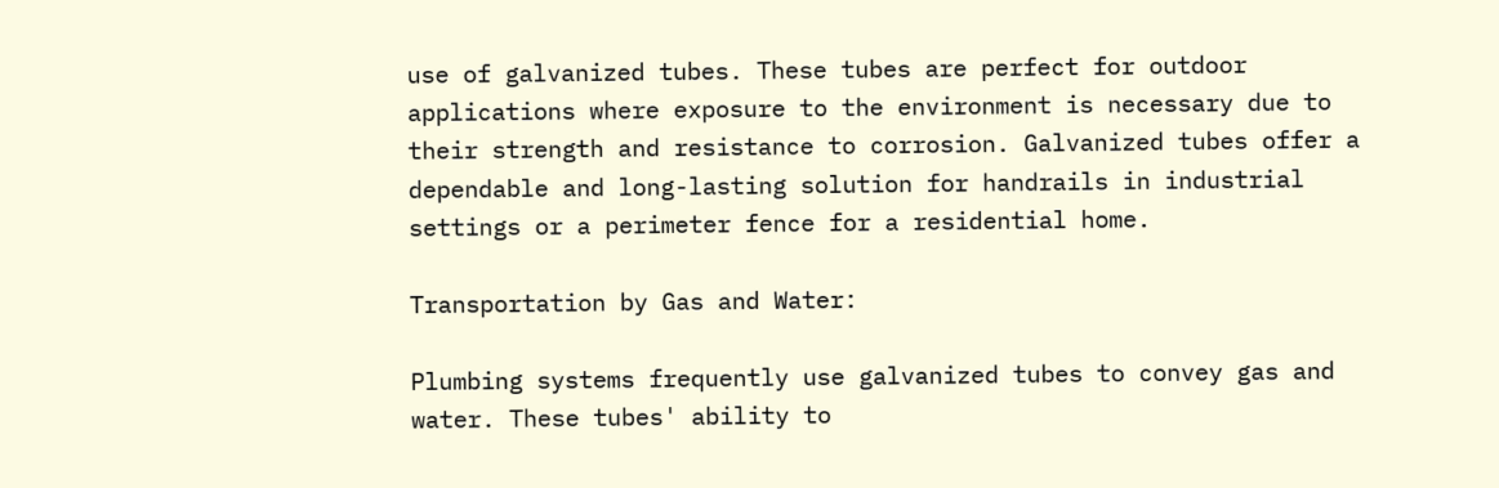use of galvanized tubes. These tubes are perfect for outdoor applications where exposure to the environment is necessary due to their strength and resistance to corrosion. Galvanized tubes offer a dependable and long-lasting solution for handrails in industrial settings or a perimeter fence for a residential home.

Transportation by Gas and Water:

Plumbing systems frequently use galvanized tubes to convey gas and water. These tubes' ability to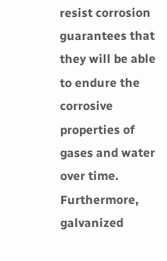resist corrosion guarantees that they will be able to endure the corrosive properties of gases and water over time. Furthermore, galvanized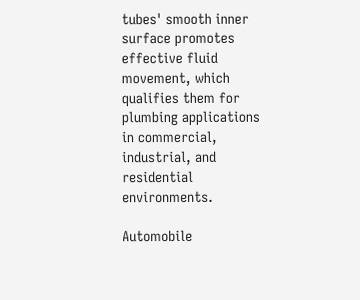tubes' smooth inner surface promotes effective fluid movement, which qualifies them for plumbing applications in commercial, industrial, and residential environments.

Automobile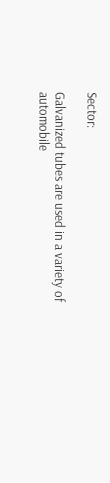Sector:

Galvanized tubes are used in a variety of automobile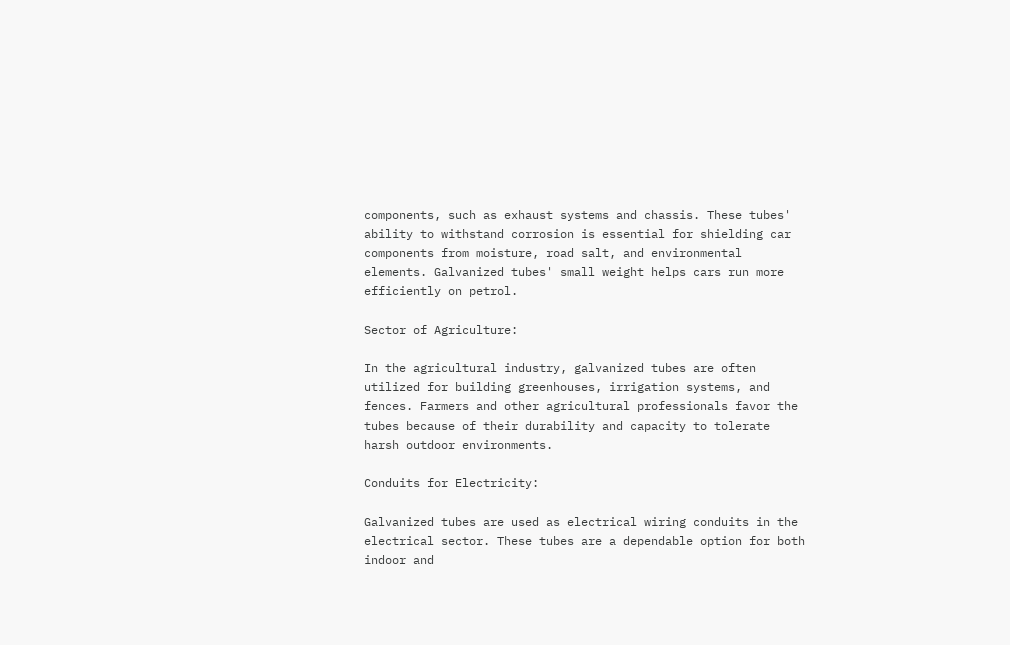components, such as exhaust systems and chassis. These tubes' ability to withstand corrosion is essential for shielding car components from moisture, road salt, and environmental elements. Galvanized tubes' small weight helps cars run more efficiently on petrol.

Sector of Agriculture:

In the agricultural industry, galvanized tubes are often utilized for building greenhouses, irrigation systems, and fences. Farmers and other agricultural professionals favor the tubes because of their durability and capacity to tolerate harsh outdoor environments.

Conduits for Electricity:

Galvanized tubes are used as electrical wiring conduits in the electrical sector. These tubes are a dependable option for both indoor and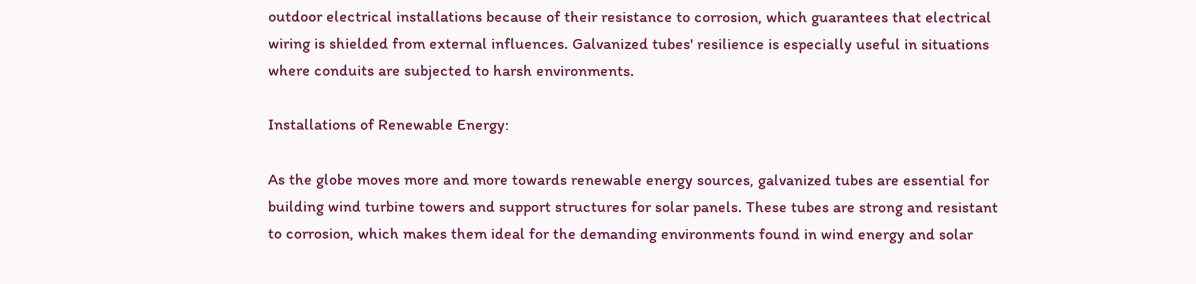outdoor electrical installations because of their resistance to corrosion, which guarantees that electrical wiring is shielded from external influences. Galvanized tubes' resilience is especially useful in situations where conduits are subjected to harsh environments.

Installations of Renewable Energy:

As the globe moves more and more towards renewable energy sources, galvanized tubes are essential for building wind turbine towers and support structures for solar panels. These tubes are strong and resistant to corrosion, which makes them ideal for the demanding environments found in wind energy and solar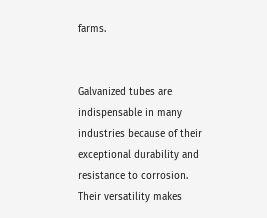farms.


Galvanized tubes are indispensable in many industries because of their exceptional durability and resistance to corrosion. Their versatility makes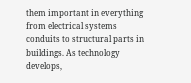them important in everything from electrical systems conduits to structural parts in buildings. As technology develops,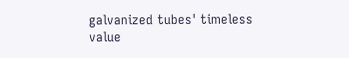galvanized tubes' timeless value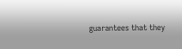guarantees that they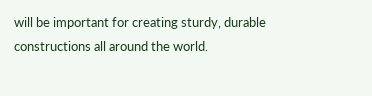will be important for creating sturdy, durable constructions all around the world.